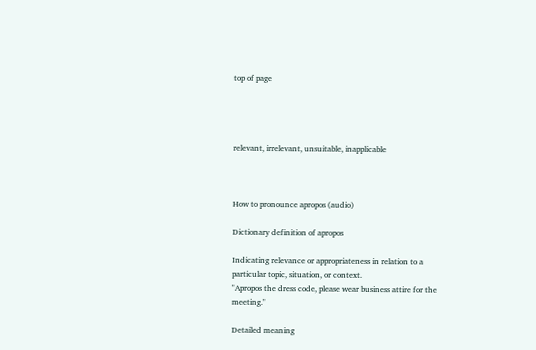top of page




relevant, irrelevant, unsuitable, inapplicable



How to pronounce apropos (audio)

Dictionary definition of apropos

Indicating relevance or appropriateness in relation to a particular topic, situation, or context.
"Apropos the dress code, please wear business attire for the meeting."

Detailed meaning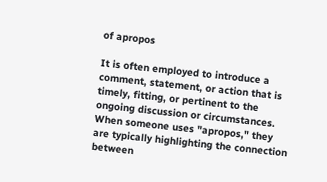of apropos

It is often employed to introduce a comment, statement, or action that is timely, fitting, or pertinent to the ongoing discussion or circumstances. When someone uses "apropos," they are typically highlighting the connection between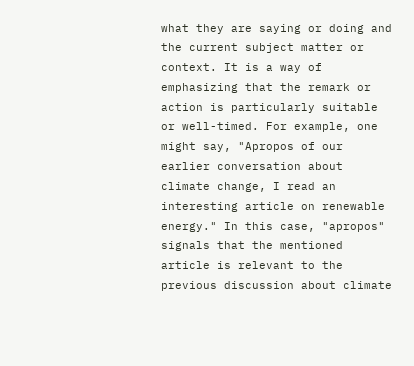what they are saying or doing and the current subject matter or context. It is a way of emphasizing that the remark or action is particularly suitable or well-timed. For example, one might say, "Apropos of our earlier conversation about climate change, I read an interesting article on renewable energy." In this case, "apropos" signals that the mentioned article is relevant to the previous discussion about climate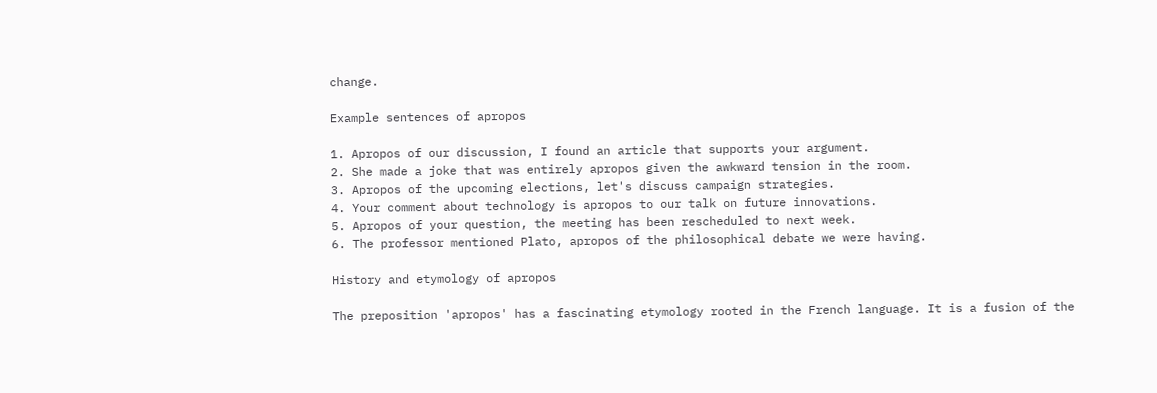change.

Example sentences of apropos

1. Apropos of our discussion, I found an article that supports your argument.
2. She made a joke that was entirely apropos given the awkward tension in the room.
3. Apropos of the upcoming elections, let's discuss campaign strategies.
4. Your comment about technology is apropos to our talk on future innovations.
5. Apropos of your question, the meeting has been rescheduled to next week.
6. The professor mentioned Plato, apropos of the philosophical debate we were having.

History and etymology of apropos

The preposition 'apropos' has a fascinating etymology rooted in the French language. It is a fusion of the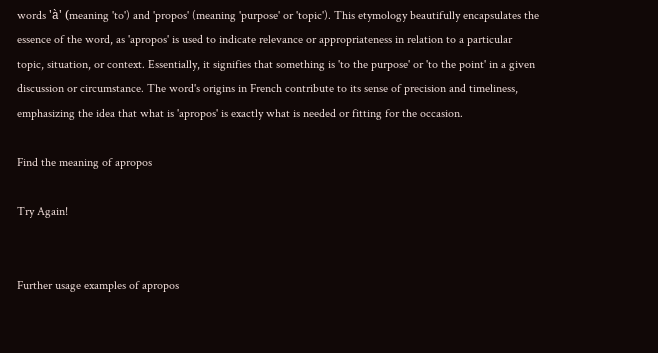words 'à' (meaning 'to') and 'propos' (meaning 'purpose' or 'topic'). This etymology beautifully encapsulates the essence of the word, as 'apropos' is used to indicate relevance or appropriateness in relation to a particular topic, situation, or context. Essentially, it signifies that something is 'to the purpose' or 'to the point' in a given discussion or circumstance. The word's origins in French contribute to its sense of precision and timeliness, emphasizing the idea that what is 'apropos' is exactly what is needed or fitting for the occasion.

Find the meaning of apropos

Try Again!


Further usage examples of apropos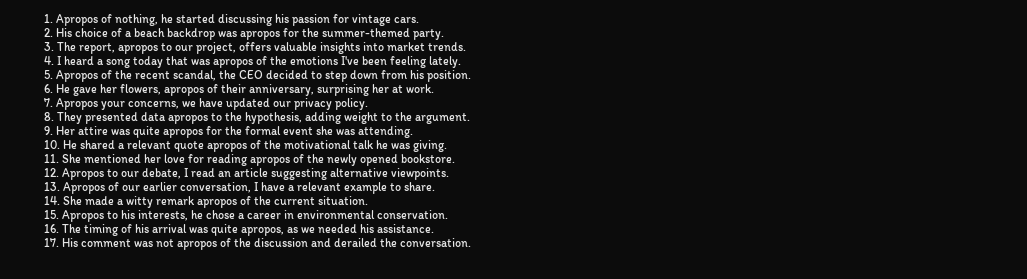1. Apropos of nothing, he started discussing his passion for vintage cars.
2. His choice of a beach backdrop was apropos for the summer-themed party.
3. The report, apropos to our project, offers valuable insights into market trends.
4. I heard a song today that was apropos of the emotions I've been feeling lately.
5. Apropos of the recent scandal, the CEO decided to step down from his position.
6. He gave her flowers, apropos of their anniversary, surprising her at work.
7. Apropos your concerns, we have updated our privacy policy.
8. They presented data apropos to the hypothesis, adding weight to the argument.
9. Her attire was quite apropos for the formal event she was attending.
10. He shared a relevant quote apropos of the motivational talk he was giving.
11. She mentioned her love for reading apropos of the newly opened bookstore.
12. Apropos to our debate, I read an article suggesting alternative viewpoints.
13. Apropos of our earlier conversation, I have a relevant example to share.
14. She made a witty remark apropos of the current situation.
15. Apropos to his interests, he chose a career in environmental conservation.
16. The timing of his arrival was quite apropos, as we needed his assistance.
17. His comment was not apropos of the discussion and derailed the conversation.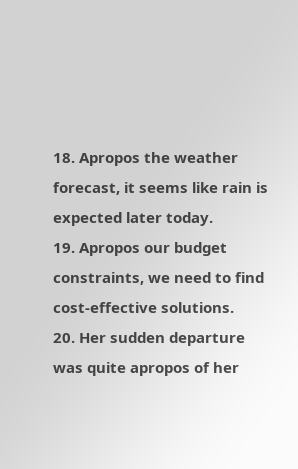18. Apropos the weather forecast, it seems like rain is expected later today.
19. Apropos our budget constraints, we need to find cost-effective solutions.
20. Her sudden departure was quite apropos of her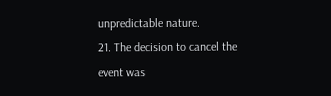unpredictable nature.
21. The decision to cancel the event was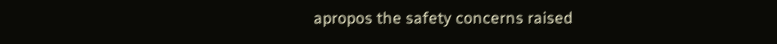apropos the safety concerns raised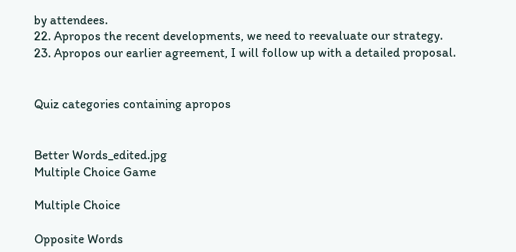by attendees.
22. Apropos the recent developments, we need to reevaluate our strategy.
23. Apropos our earlier agreement, I will follow up with a detailed proposal.


Quiz categories containing apropos


Better Words_edited.jpg
Multiple Choice Game

Multiple Choice

Opposite Words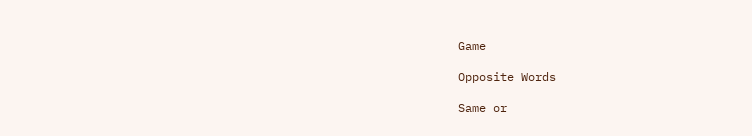Game

Opposite Words

Same or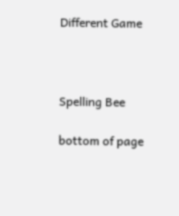Different Game



Spelling Bee

bottom of page